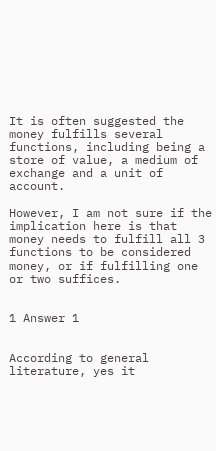It is often suggested the money fulfills several functions, including being a store of value, a medium of exchange and a unit of account.

However, I am not sure if the implication here is that money needs to fulfill all 3 functions to be considered money, or if fulfilling one or two suffices.


1 Answer 1


According to general literature, yes it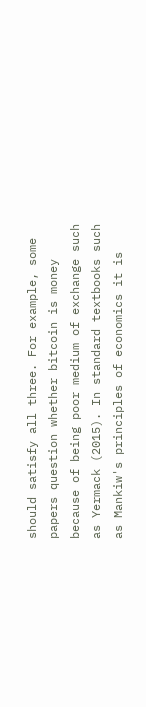should satisfy all three. For example, some papers question whether bitcoin is money because of being poor medium of exchange such as Yermack (2015). In standard textbooks such as Mankiw's principles of economics it is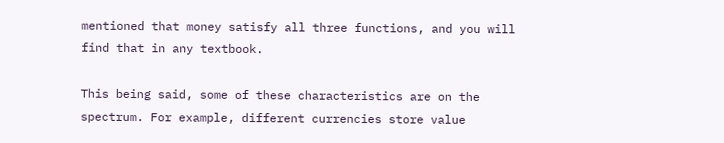mentioned that money satisfy all three functions, and you will find that in any textbook.

This being said, some of these characteristics are on the spectrum. For example, different currencies store value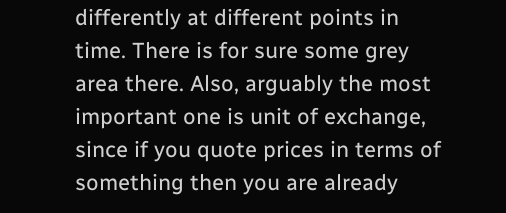differently at different points in time. There is for sure some grey area there. Also, arguably the most important one is unit of exchange, since if you quote prices in terms of something then you are already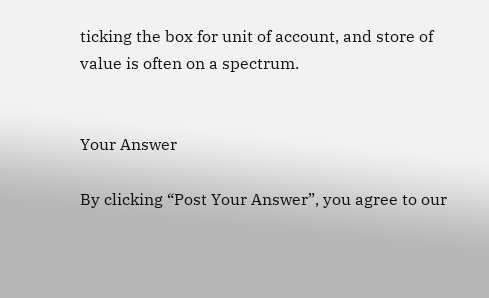ticking the box for unit of account, and store of value is often on a spectrum.


Your Answer

By clicking “Post Your Answer”, you agree to our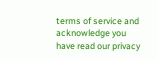terms of service and acknowledge you have read our privacy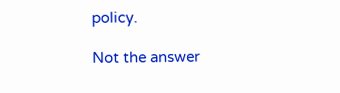policy.

Not the answer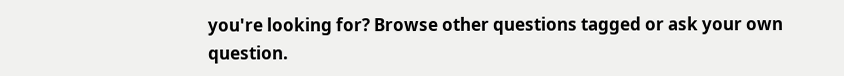you're looking for? Browse other questions tagged or ask your own question.